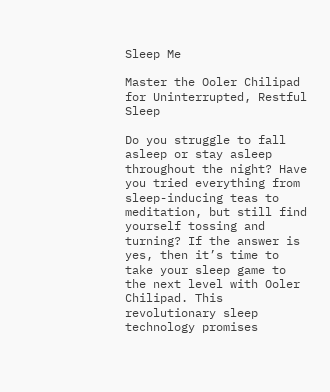Sleep Me

Master the Ooler Chilipad for Uninterrupted, Restful Sleep

Do you struggle to fall asleep or stay asleep throughout the night? Have you tried everything from sleep-inducing teas to meditation, but still find yourself tossing and turning? If the answer is yes, then it’s time to take your sleep game to the next level with Ooler Chilipad. This revolutionary sleep technology promises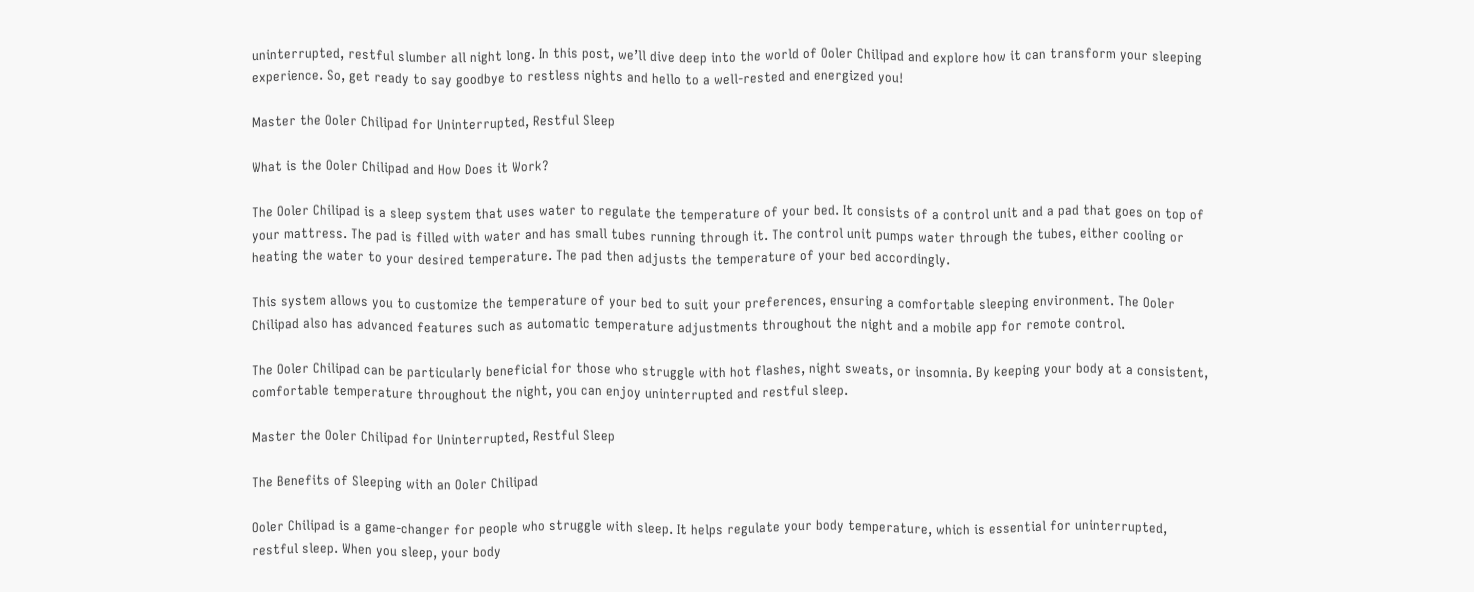uninterrupted, restful slumber all night long. In this post, we’ll dive deep into the world of Ooler Chilipad and explore how it can transform your sleeping experience. So, get ready to say goodbye to restless nights and hello to a well-rested and energized you!

Master the Ooler Chilipad for Uninterrupted, Restful Sleep

What is the Ooler Chilipad and How Does it Work?

The Ooler Chilipad is a sleep system that uses water to regulate the temperature of your bed. It consists of a control unit and a pad that goes on top of your mattress. The pad is filled with water and has small tubes running through it. The control unit pumps water through the tubes, either cooling or heating the water to your desired temperature. The pad then adjusts the temperature of your bed accordingly.

This system allows you to customize the temperature of your bed to suit your preferences, ensuring a comfortable sleeping environment. The Ooler Chilipad also has advanced features such as automatic temperature adjustments throughout the night and a mobile app for remote control.

The Ooler Chilipad can be particularly beneficial for those who struggle with hot flashes, night sweats, or insomnia. By keeping your body at a consistent, comfortable temperature throughout the night, you can enjoy uninterrupted and restful sleep.

Master the Ooler Chilipad for Uninterrupted, Restful Sleep

The Benefits of Sleeping with an Ooler Chilipad

Ooler Chilipad is a game-changer for people who struggle with sleep. It helps regulate your body temperature, which is essential for uninterrupted, restful sleep. When you sleep, your body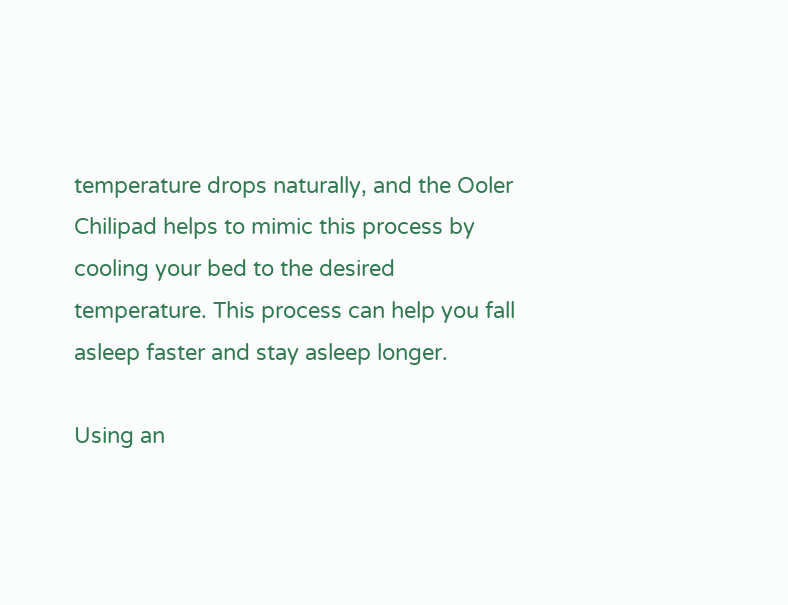temperature drops naturally, and the Ooler Chilipad helps to mimic this process by cooling your bed to the desired temperature. This process can help you fall asleep faster and stay asleep longer.

Using an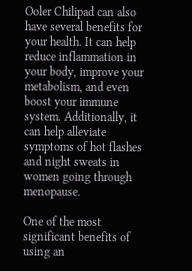Ooler Chilipad can also have several benefits for your health. It can help reduce inflammation in your body, improve your metabolism, and even boost your immune system. Additionally, it can help alleviate symptoms of hot flashes and night sweats in women going through menopause.

One of the most significant benefits of using an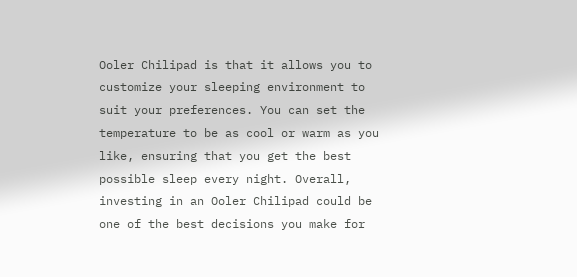Ooler Chilipad is that it allows you to customize your sleeping environment to suit your preferences. You can set the temperature to be as cool or warm as you like, ensuring that you get the best possible sleep every night. Overall, investing in an Ooler Chilipad could be one of the best decisions you make for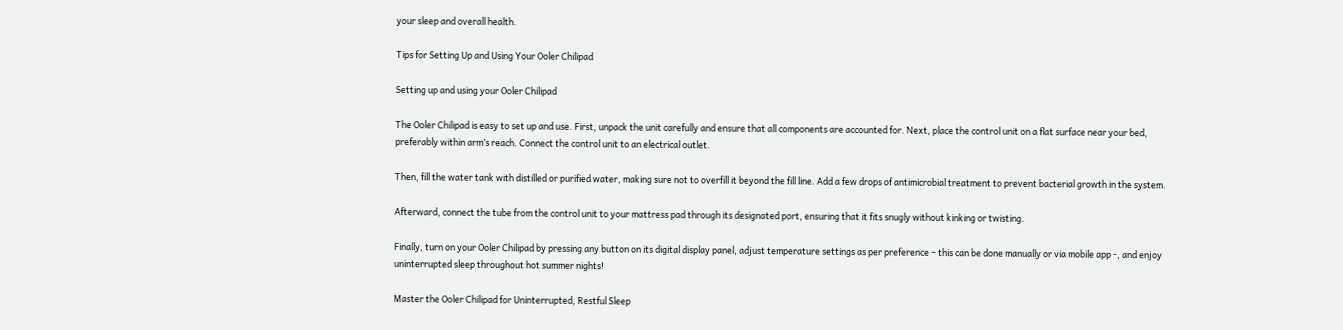your sleep and overall health.

Tips for Setting Up and Using Your Ooler Chilipad

Setting up and using your Ooler Chilipad

The Ooler Chilipad is easy to set up and use. First, unpack the unit carefully and ensure that all components are accounted for. Next, place the control unit on a flat surface near your bed, preferably within arm’s reach. Connect the control unit to an electrical outlet.

Then, fill the water tank with distilled or purified water, making sure not to overfill it beyond the fill line. Add a few drops of antimicrobial treatment to prevent bacterial growth in the system.

Afterward, connect the tube from the control unit to your mattress pad through its designated port, ensuring that it fits snugly without kinking or twisting.

Finally, turn on your Ooler Chilipad by pressing any button on its digital display panel, adjust temperature settings as per preference – this can be done manually or via mobile app -, and enjoy uninterrupted sleep throughout hot summer nights!

Master the Ooler Chilipad for Uninterrupted, Restful Sleep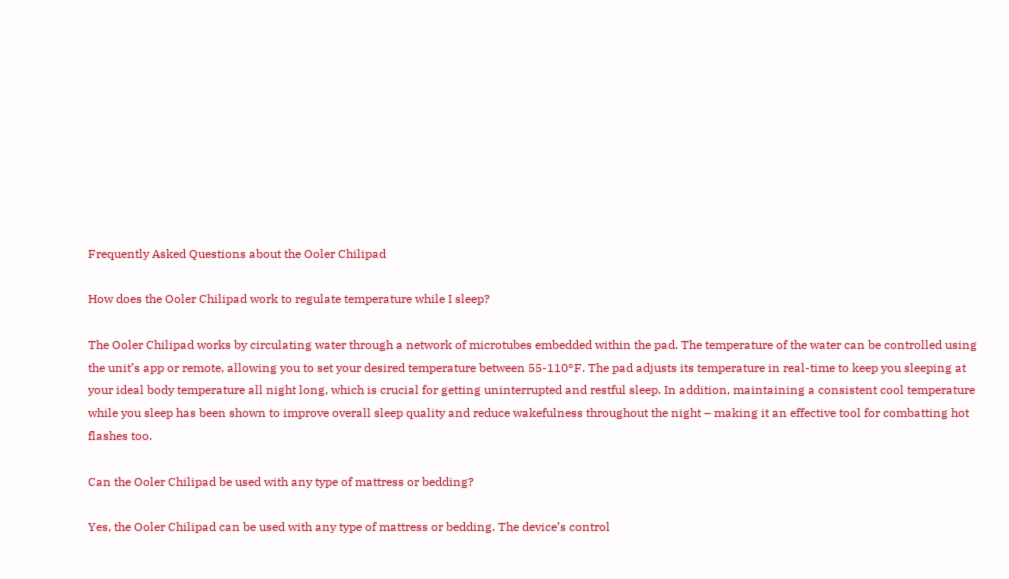Frequently Asked Questions about the Ooler Chilipad

How does the Ooler Chilipad work to regulate temperature while I sleep?

The Ooler Chilipad works by circulating water through a network of microtubes embedded within the pad. The temperature of the water can be controlled using the unit’s app or remote, allowing you to set your desired temperature between 55-110°F. The pad adjusts its temperature in real-time to keep you sleeping at your ideal body temperature all night long, which is crucial for getting uninterrupted and restful sleep. In addition, maintaining a consistent cool temperature while you sleep has been shown to improve overall sleep quality and reduce wakefulness throughout the night – making it an effective tool for combatting hot flashes too.

Can the Ooler Chilipad be used with any type of mattress or bedding?

Yes, the Ooler Chilipad can be used with any type of mattress or bedding. The device’s control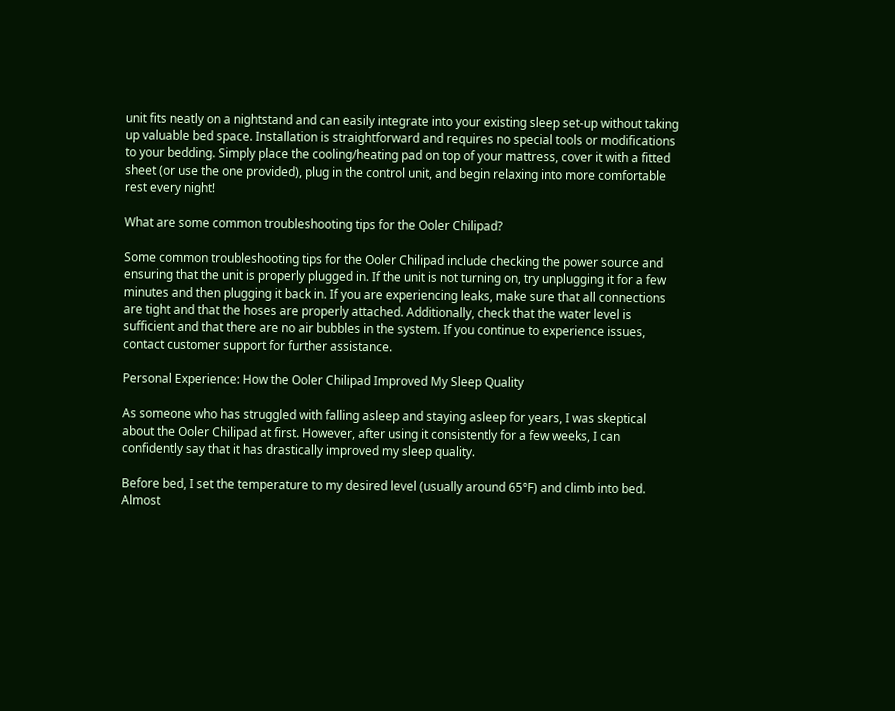unit fits neatly on a nightstand and can easily integrate into your existing sleep set-up without taking up valuable bed space. Installation is straightforward and requires no special tools or modifications to your bedding. Simply place the cooling/heating pad on top of your mattress, cover it with a fitted sheet (or use the one provided), plug in the control unit, and begin relaxing into more comfortable rest every night!

What are some common troubleshooting tips for the Ooler Chilipad?

Some common troubleshooting tips for the Ooler Chilipad include checking the power source and ensuring that the unit is properly plugged in. If the unit is not turning on, try unplugging it for a few minutes and then plugging it back in. If you are experiencing leaks, make sure that all connections are tight and that the hoses are properly attached. Additionally, check that the water level is sufficient and that there are no air bubbles in the system. If you continue to experience issues, contact customer support for further assistance.

Personal Experience: How the Ooler Chilipad Improved My Sleep Quality

As someone who has struggled with falling asleep and staying asleep for years, I was skeptical about the Ooler Chilipad at first. However, after using it consistently for a few weeks, I can confidently say that it has drastically improved my sleep quality.

Before bed, I set the temperature to my desired level (usually around 65°F) and climb into bed. Almost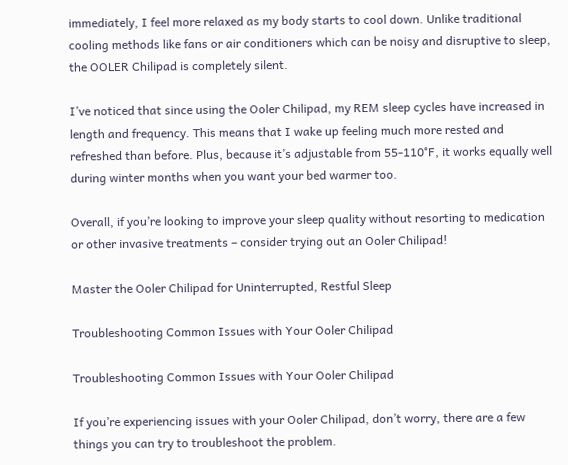immediately, I feel more relaxed as my body starts to cool down. Unlike traditional cooling methods like fans or air conditioners which can be noisy and disruptive to sleep, the OOLER Chilipad is completely silent.

I’ve noticed that since using the Ooler Chilipad, my REM sleep cycles have increased in length and frequency. This means that I wake up feeling much more rested and refreshed than before. Plus, because it’s adjustable from 55-110°F, it works equally well during winter months when you want your bed warmer too.

Overall, if you’re looking to improve your sleep quality without resorting to medication or other invasive treatments – consider trying out an Ooler Chilipad!

Master the Ooler Chilipad for Uninterrupted, Restful Sleep

Troubleshooting Common Issues with Your Ooler Chilipad

Troubleshooting Common Issues with Your Ooler Chilipad

If you’re experiencing issues with your Ooler Chilipad, don’t worry, there are a few things you can try to troubleshoot the problem.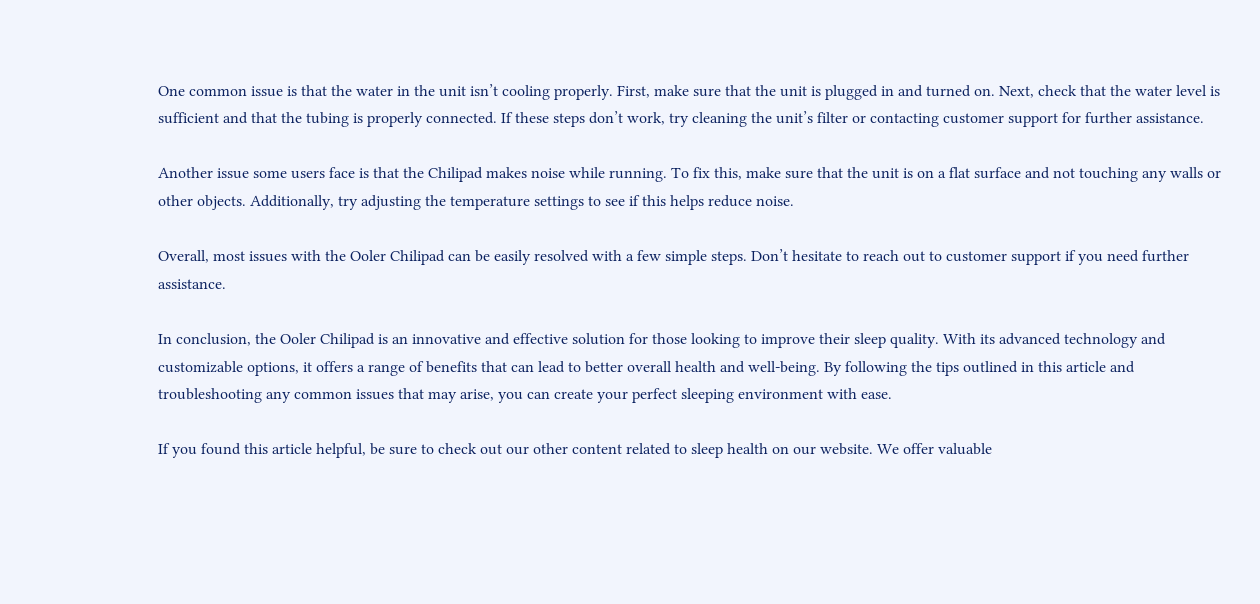One common issue is that the water in the unit isn’t cooling properly. First, make sure that the unit is plugged in and turned on. Next, check that the water level is sufficient and that the tubing is properly connected. If these steps don’t work, try cleaning the unit’s filter or contacting customer support for further assistance.

Another issue some users face is that the Chilipad makes noise while running. To fix this, make sure that the unit is on a flat surface and not touching any walls or other objects. Additionally, try adjusting the temperature settings to see if this helps reduce noise.

Overall, most issues with the Ooler Chilipad can be easily resolved with a few simple steps. Don’t hesitate to reach out to customer support if you need further assistance.

In conclusion, the Ooler Chilipad is an innovative and effective solution for those looking to improve their sleep quality. With its advanced technology and customizable options, it offers a range of benefits that can lead to better overall health and well-being. By following the tips outlined in this article and troubleshooting any common issues that may arise, you can create your perfect sleeping environment with ease.

If you found this article helpful, be sure to check out our other content related to sleep health on our website. We offer valuable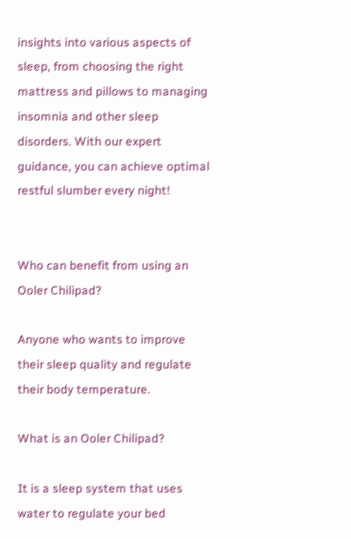insights into various aspects of sleep, from choosing the right mattress and pillows to managing insomnia and other sleep disorders. With our expert guidance, you can achieve optimal restful slumber every night!


Who can benefit from using an Ooler Chilipad?

Anyone who wants to improve their sleep quality and regulate their body temperature.

What is an Ooler Chilipad?

It is a sleep system that uses water to regulate your bed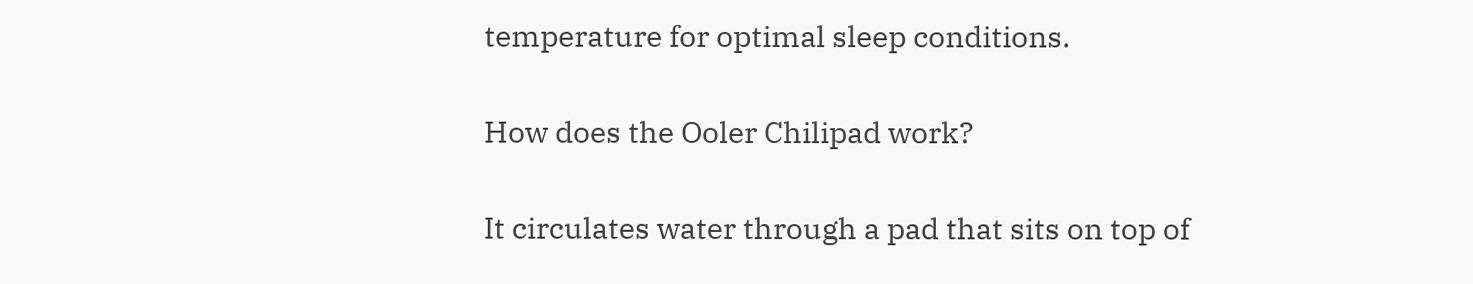temperature for optimal sleep conditions.

How does the Ooler Chilipad work?

It circulates water through a pad that sits on top of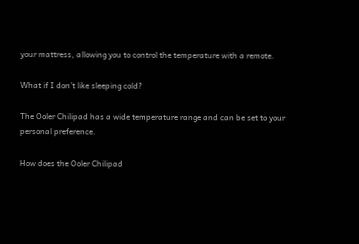your mattress, allowing you to control the temperature with a remote.

What if I don’t like sleeping cold?

The Ooler Chilipad has a wide temperature range and can be set to your personal preference.

How does the Ooler Chilipad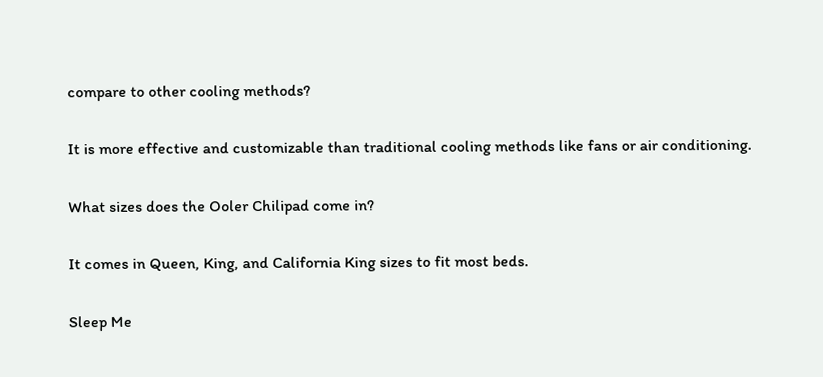compare to other cooling methods?

It is more effective and customizable than traditional cooling methods like fans or air conditioning.

What sizes does the Ooler Chilipad come in?

It comes in Queen, King, and California King sizes to fit most beds.

Sleep Me